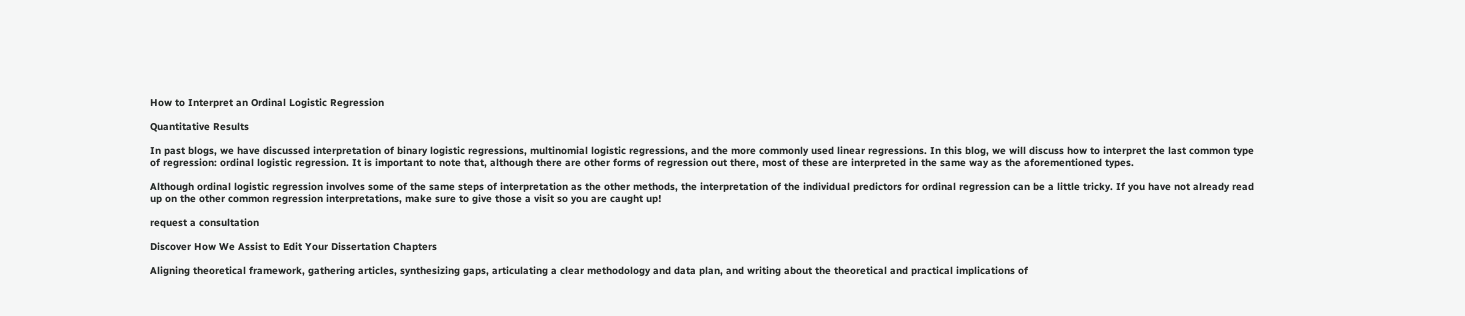How to Interpret an Ordinal Logistic Regression

Quantitative Results

In past blogs, we have discussed interpretation of binary logistic regressions, multinomial logistic regressions, and the more commonly used linear regressions. In this blog, we will discuss how to interpret the last common type of regression: ordinal logistic regression. It is important to note that, although there are other forms of regression out there, most of these are interpreted in the same way as the aforementioned types.

Although ordinal logistic regression involves some of the same steps of interpretation as the other methods, the interpretation of the individual predictors for ordinal regression can be a little tricky. If you have not already read up on the other common regression interpretations, make sure to give those a visit so you are caught up!

request a consultation

Discover How We Assist to Edit Your Dissertation Chapters

Aligning theoretical framework, gathering articles, synthesizing gaps, articulating a clear methodology and data plan, and writing about the theoretical and practical implications of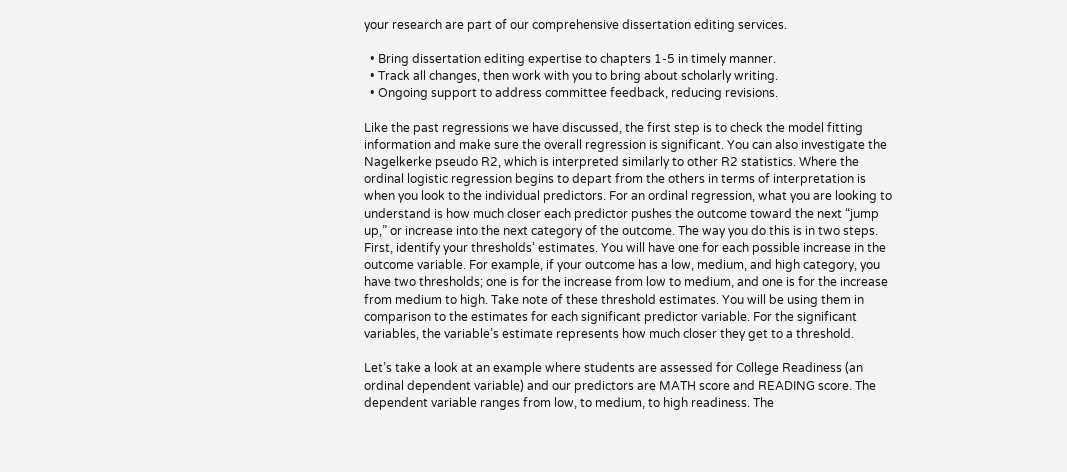your research are part of our comprehensive dissertation editing services.

  • Bring dissertation editing expertise to chapters 1-5 in timely manner.
  • Track all changes, then work with you to bring about scholarly writing.
  • Ongoing support to address committee feedback, reducing revisions.

Like the past regressions we have discussed, the first step is to check the model fitting information and make sure the overall regression is significant. You can also investigate the Nagelkerke pseudo R2, which is interpreted similarly to other R2 statistics. Where the ordinal logistic regression begins to depart from the others in terms of interpretation is when you look to the individual predictors. For an ordinal regression, what you are looking to understand is how much closer each predictor pushes the outcome toward the next “jump up,” or increase into the next category of the outcome. The way you do this is in two steps. First, identify your thresholds’ estimates. You will have one for each possible increase in the outcome variable. For example, if your outcome has a low, medium, and high category, you have two thresholds; one is for the increase from low to medium, and one is for the increase from medium to high. Take note of these threshold estimates. You will be using them in comparison to the estimates for each significant predictor variable. For the significant variables, the variable’s estimate represents how much closer they get to a threshold.

Let’s take a look at an example where students are assessed for College Readiness (an ordinal dependent variable) and our predictors are MATH score and READING score. The dependent variable ranges from low, to medium, to high readiness. The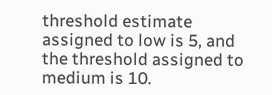threshold estimate assigned to low is 5, and the threshold assigned to medium is 10.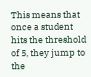This means that once a student hits the threshold of 5, they jump to the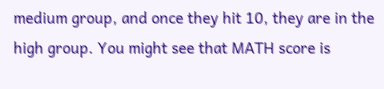medium group, and once they hit 10, they are in the high group. You might see that MATH score is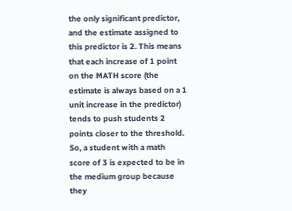the only significant predictor, and the estimate assigned to this predictor is 2. This means that each increase of 1 point on the MATH score (the estimate is always based on a 1 unit increase in the predictor) tends to push students 2 points closer to the threshold. So, a student with a math score of 3 is expected to be in the medium group because they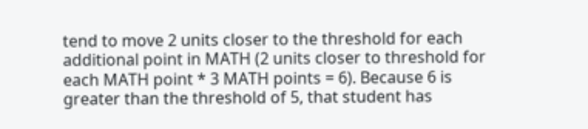tend to move 2 units closer to the threshold for each additional point in MATH (2 units closer to threshold for each MATH point * 3 MATH points = 6). Because 6 is greater than the threshold of 5, that student has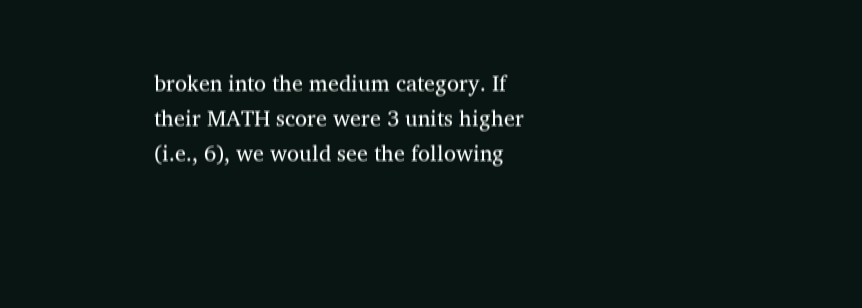broken into the medium category. If their MATH score were 3 units higher (i.e., 6), we would see the following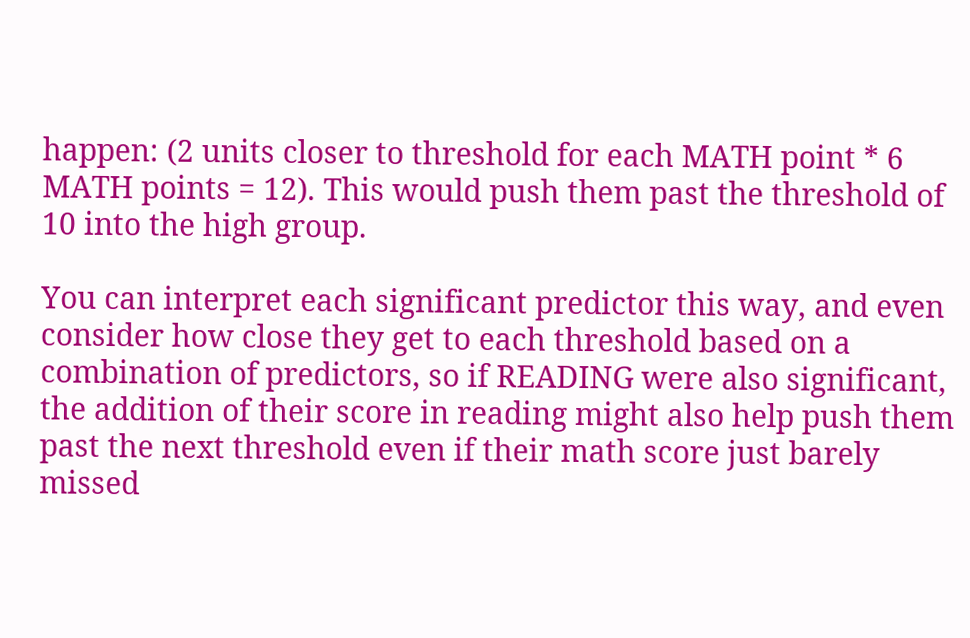happen: (2 units closer to threshold for each MATH point * 6 MATH points = 12). This would push them past the threshold of 10 into the high group.

You can interpret each significant predictor this way, and even consider how close they get to each threshold based on a combination of predictors, so if READING were also significant, the addition of their score in reading might also help push them past the next threshold even if their math score just barely missed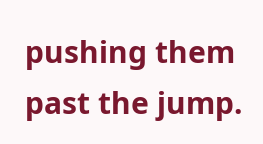pushing them past the jump.